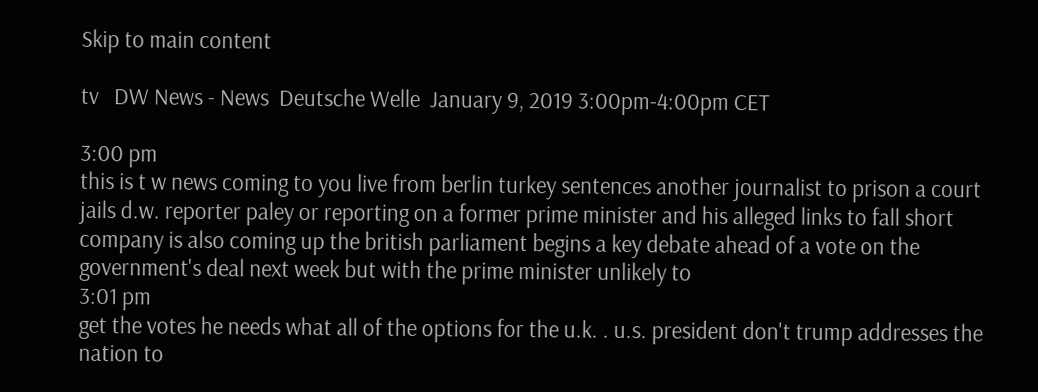Skip to main content

tv   DW News - News  Deutsche Welle  January 9, 2019 3:00pm-4:00pm CET

3:00 pm
this is t w news coming to you live from berlin turkey sentences another journalist to prison a court jails d.w. reporter paley or reporting on a former prime minister and his alleged links to fall short company is also coming up the british parliament begins a key debate ahead of a vote on the government's deal next week but with the prime minister unlikely to
3:01 pm
get the votes he needs what all of the options for the u.k. . u.s. president don't trump addresses the nation to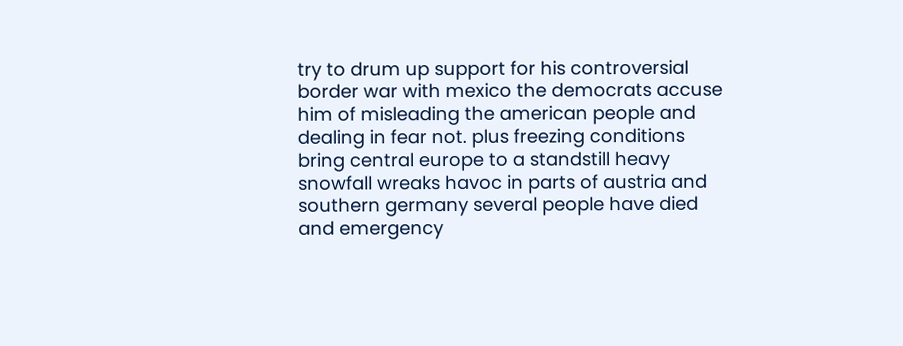try to drum up support for his controversial border war with mexico the democrats accuse him of misleading the american people and dealing in fear not. plus freezing conditions bring central europe to a standstill heavy snowfall wreaks havoc in parts of austria and southern germany several people have died and emergency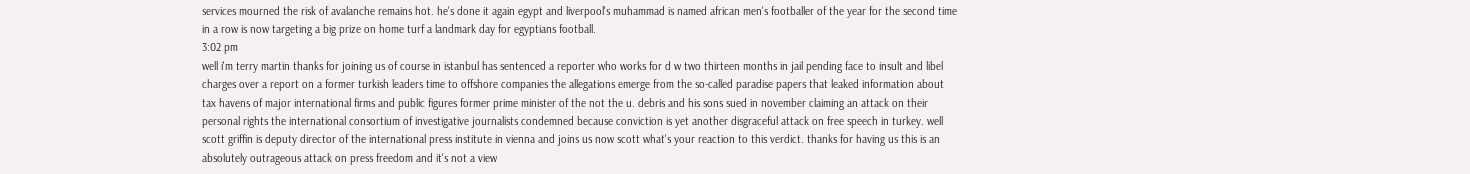services mourned the risk of avalanche remains hot. he's done it again egypt and liverpool's muhammad is named african men's footballer of the year for the second time in a row is now targeting a big prize on home turf a landmark day for egyptians football.
3:02 pm
well i'm terry martin thanks for joining us of course in istanbul has sentenced a reporter who works for d w two thirteen months in jail pending face to insult and libel charges over a report on a former turkish leaders time to offshore companies the allegations emerge from the so-called paradise papers that leaked information about tax havens of major international firms and public figures former prime minister of the not the u. debris and his sons sued in november claiming an attack on their personal rights the international consortium of investigative journalists condemned because conviction is yet another disgraceful attack on free speech in turkey. well scott griffin is deputy director of the international press institute in vienna and joins us now scott what's your reaction to this verdict. thanks for having us this is an absolutely outrageous attack on press freedom and it's not a view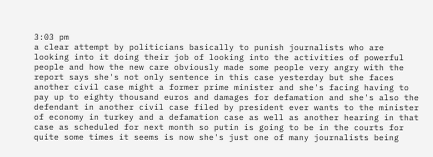3:03 pm
a clear attempt by politicians basically to punish journalists who are looking into it doing their job of looking into the activities of powerful people and how the new care obviously made some people very angry with the report says she's not only sentence in this case yesterday but she faces another civil case might a former prime minister and she's facing having to pay up to eighty thousand euros and damages for defamation and she's also the defendant in another civil case filed by president ever wants to the minister of economy in turkey and a defamation case as well as another hearing in that case as scheduled for next month so putin is going to be in the courts for quite some times it seems is now she's just one of many journalists being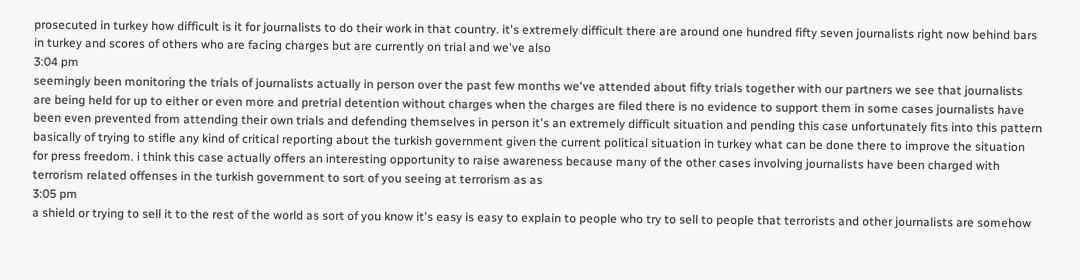prosecuted in turkey how difficult is it for journalists to do their work in that country. it's extremely difficult there are around one hundred fifty seven journalists right now behind bars in turkey and scores of others who are facing charges but are currently on trial and we've also
3:04 pm
seemingly been monitoring the trials of journalists actually in person over the past few months we've attended about fifty trials together with our partners we see that journalists are being held for up to either or even more and pretrial detention without charges when the charges are filed there is no evidence to support them in some cases journalists have been even prevented from attending their own trials and defending themselves in person it's an extremely difficult situation and pending this case unfortunately fits into this pattern basically of trying to stifle any kind of critical reporting about the turkish government given the current political situation in turkey what can be done there to improve the situation for press freedom. i think this case actually offers an interesting opportunity to raise awareness because many of the other cases involving journalists have been charged with terrorism related offenses in the turkish government to sort of you seeing at terrorism as as
3:05 pm
a shield or trying to sell it to the rest of the world as sort of you know it's easy is easy to explain to people who try to sell to people that terrorists and other journalists are somehow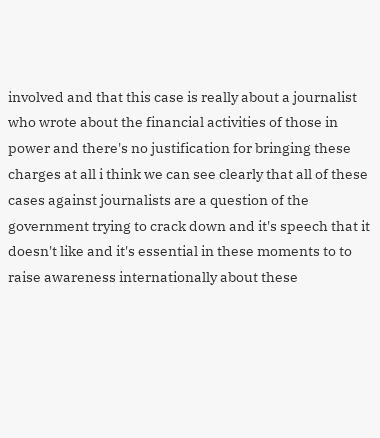involved and that this case is really about a journalist who wrote about the financial activities of those in power and there's no justification for bringing these charges at all i think we can see clearly that all of these cases against journalists are a question of the government trying to crack down and it's speech that it doesn't like and it's essential in these moments to to raise awareness internationally about these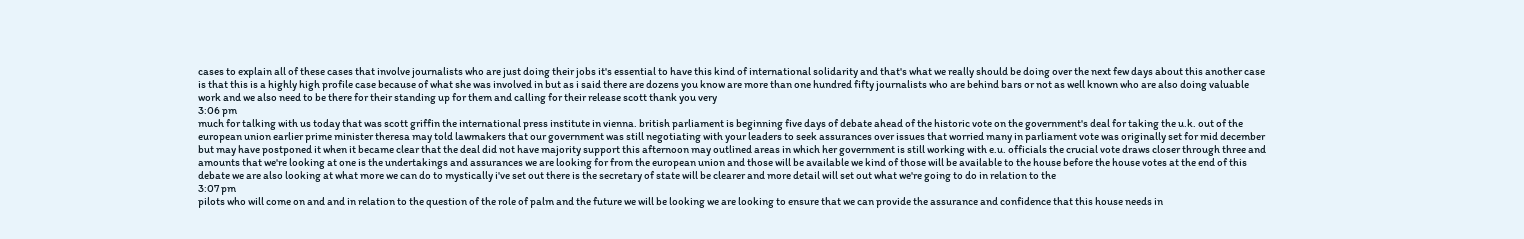cases to explain all of these cases that involve journalists who are just doing their jobs it's essential to have this kind of international solidarity and that's what we really should be doing over the next few days about this another case is that this is a highly high profile case because of what she was involved in but as i said there are dozens you know are more than one hundred fifty journalists who are behind bars or not as well known who are also doing valuable work and we also need to be there for their standing up for them and calling for their release scott thank you very
3:06 pm
much for talking with us today that was scott griffin the international press institute in vienna. british parliament is beginning five days of debate ahead of the historic vote on the government's deal for taking the u.k. out of the european union earlier prime minister theresa may told lawmakers that our government was still negotiating with your leaders to seek assurances over issues that worried many in parliament vote was originally set for mid december but may have postponed it when it became clear that the deal did not have majority support this afternoon may outlined areas in which her government is still working with e.u. officials the crucial vote draws closer through three and amounts that we're looking at one is the undertakings and assurances we are looking for from the european union and those will be available we kind of those will be available to the house before the house votes at the end of this debate we are also looking at what more we can do to mystically i've set out there is the secretary of state will be clearer and more detail will set out what we're going to do in relation to the
3:07 pm
pilots who will come on and and in relation to the question of the role of palm and the future we will be looking we are looking to ensure that we can provide the assurance and confidence that this house needs in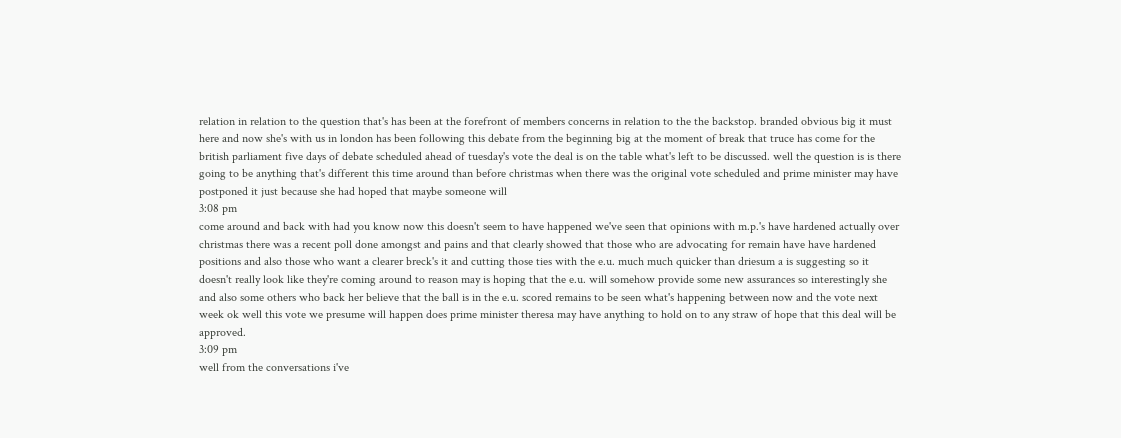relation in relation to the question that's has been at the forefront of members concerns in relation to the the backstop. branded obvious big it must here and now she's with us in london has been following this debate from the beginning big at the moment of break that truce has come for the british parliament five days of debate scheduled ahead of tuesday's vote the deal is on the table what's left to be discussed. well the question is is there going to be anything that's different this time around than before christmas when there was the original vote scheduled and prime minister may have postponed it just because she had hoped that maybe someone will
3:08 pm
come around and back with had you know now this doesn't seem to have happened we've seen that opinions with m.p.'s have hardened actually over christmas there was a recent poll done amongst and pains and that clearly showed that those who are advocating for remain have have hardened positions and also those who want a clearer breck's it and cutting those ties with the e.u. much much quicker than driesum a is suggesting so it doesn't really look like they're coming around to reason may is hoping that the e.u. will somehow provide some new assurances so interestingly she and also some others who back her believe that the ball is in the e.u. scored remains to be seen what's happening between now and the vote next week ok well this vote we presume will happen does prime minister theresa may have anything to hold on to any straw of hope that this deal will be approved.
3:09 pm
well from the conversations i've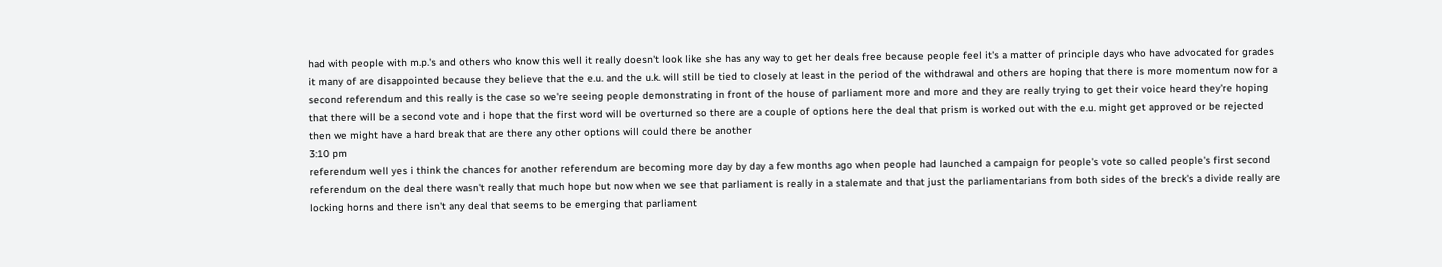had with people with m.p.'s and others who know this well it really doesn't look like she has any way to get her deals free because people feel it's a matter of principle days who have advocated for grades it many of are disappointed because they believe that the e.u. and the u.k. will still be tied to closely at least in the period of the withdrawal and others are hoping that there is more momentum now for a second referendum and this really is the case so we're seeing people demonstrating in front of the house of parliament more and more and they are really trying to get their voice heard they're hoping that there will be a second vote and i hope that the first word will be overturned so there are a couple of options here the deal that prism is worked out with the e.u. might get approved or be rejected then we might have a hard break that are there any other options will could there be another
3:10 pm
referendum well yes i think the chances for another referendum are becoming more day by day a few months ago when people had launched a campaign for people's vote so called people's first second referendum on the deal there wasn't really that much hope but now when we see that parliament is really in a stalemate and that just the parliamentarians from both sides of the breck's a divide really are locking horns and there isn't any deal that seems to be emerging that parliament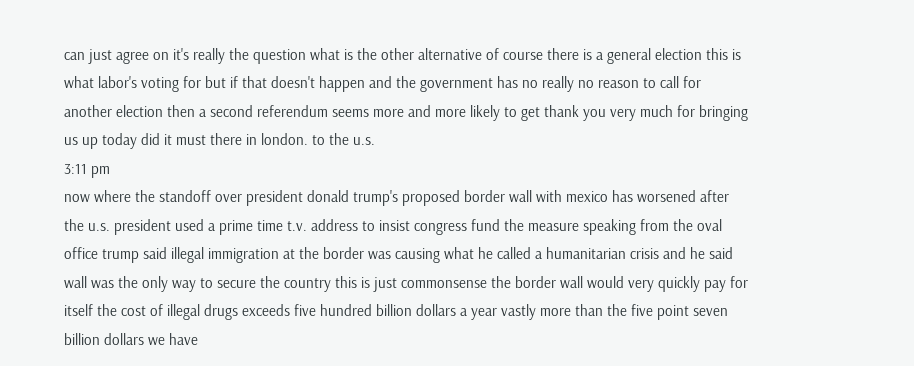can just agree on it's really the question what is the other alternative of course there is a general election this is what labor's voting for but if that doesn't happen and the government has no really no reason to call for another election then a second referendum seems more and more likely to get thank you very much for bringing us up today did it must there in london. to the u.s.
3:11 pm
now where the standoff over president donald trump's proposed border wall with mexico has worsened after the u.s. president used a prime time t.v. address to insist congress fund the measure speaking from the oval office trump said illegal immigration at the border was causing what he called a humanitarian crisis and he said wall was the only way to secure the country this is just commonsense the border wall would very quickly pay for itself the cost of illegal drugs exceeds five hundred billion dollars a year vastly more than the five point seven billion dollars we have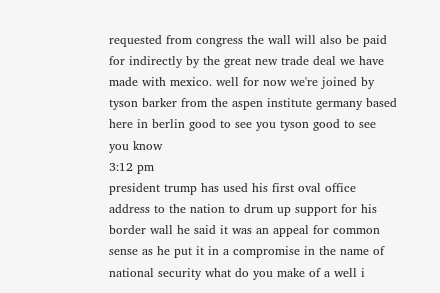requested from congress the wall will also be paid for indirectly by the great new trade deal we have made with mexico. well for now we're joined by tyson barker from the aspen institute germany based here in berlin good to see you tyson good to see you know
3:12 pm
president trump has used his first oval office address to the nation to drum up support for his border wall he said it was an appeal for common sense as he put it in a compromise in the name of national security what do you make of a well i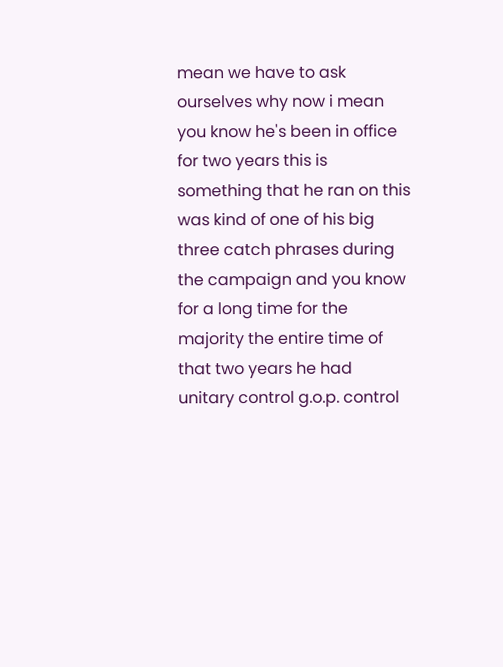mean we have to ask ourselves why now i mean you know he's been in office for two years this is something that he ran on this was kind of one of his big three catch phrases during the campaign and you know for a long time for the majority the entire time of that two years he had unitary control g.o.p. control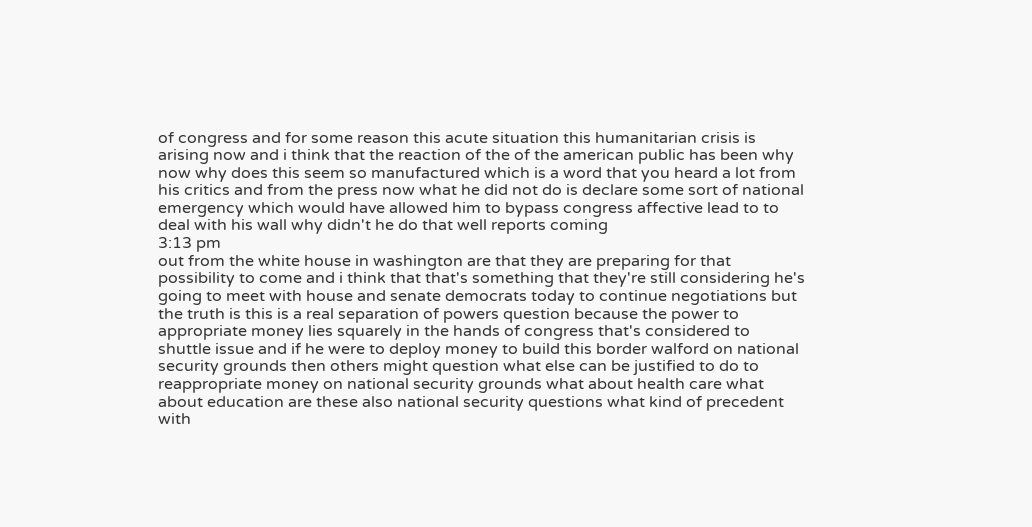of congress and for some reason this acute situation this humanitarian crisis is arising now and i think that the reaction of the of the american public has been why now why does this seem so manufactured which is a word that you heard a lot from his critics and from the press now what he did not do is declare some sort of national emergency which would have allowed him to bypass congress affective lead to to deal with his wall why didn't he do that well reports coming
3:13 pm
out from the white house in washington are that they are preparing for that possibility to come and i think that that's something that they're still considering he's going to meet with house and senate democrats today to continue negotiations but the truth is this is a real separation of powers question because the power to appropriate money lies squarely in the hands of congress that's considered to shuttle issue and if he were to deploy money to build this border walford on national security grounds then others might question what else can be justified to do to reappropriate money on national security grounds what about health care what about education are these also national security questions what kind of precedent with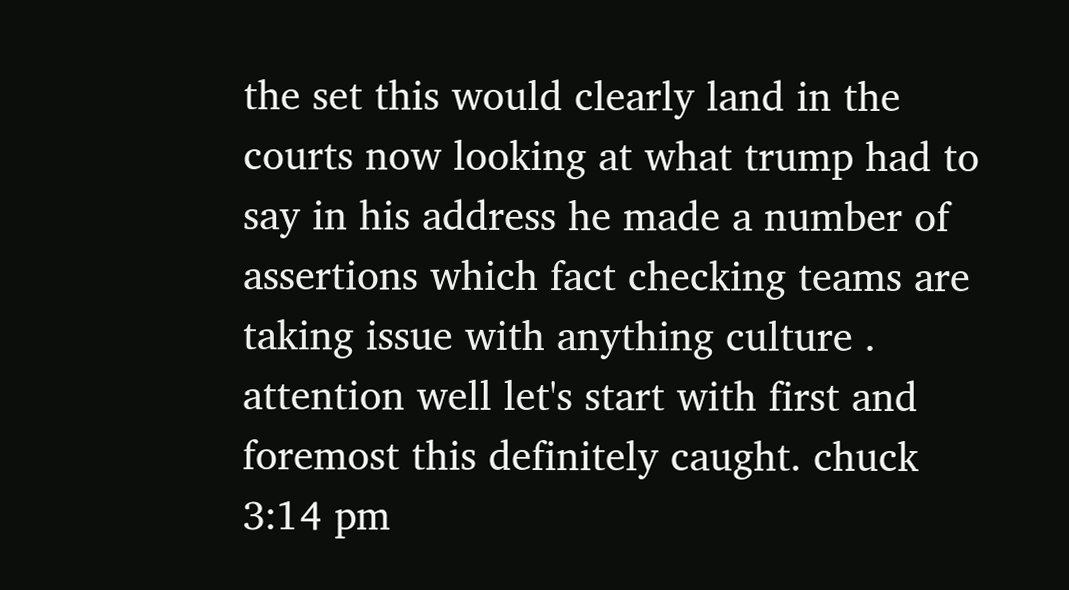the set this would clearly land in the courts now looking at what trump had to say in his address he made a number of assertions which fact checking teams are taking issue with anything culture . attention well let's start with first and foremost this definitely caught. chuck
3:14 pm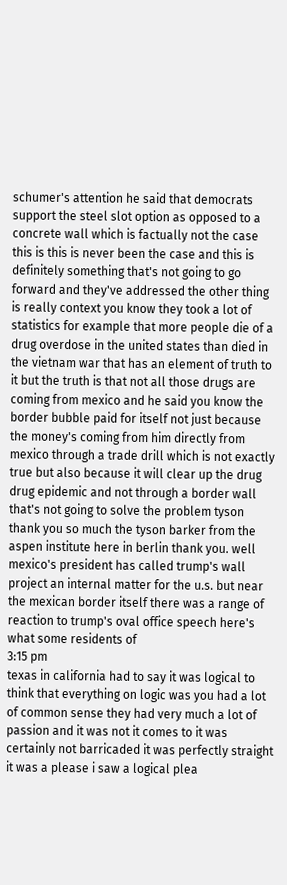schumer's attention he said that democrats support the steel slot option as opposed to a concrete wall which is factually not the case this is this is never been the case and this is definitely something that's not going to go forward and they've addressed the other thing is really context you know they took a lot of statistics for example that more people die of a drug overdose in the united states than died in the vietnam war that has an element of truth to it but the truth is that not all those drugs are coming from mexico and he said you know the border bubble paid for itself not just because the money's coming from him directly from mexico through a trade drill which is not exactly true but also because it will clear up the drug drug epidemic and not through a border wall that's not going to solve the problem tyson thank you so much the tyson barker from the aspen institute here in berlin thank you. well mexico's president has called trump's wall project an internal matter for the u.s. but near the mexican border itself there was a range of reaction to trump's oval office speech here's what some residents of
3:15 pm
texas in california had to say it was logical to think that everything on logic was you had a lot of common sense they had very much a lot of passion and it was not it comes to it was certainly not barricaded it was perfectly straight it was a please i saw a logical plea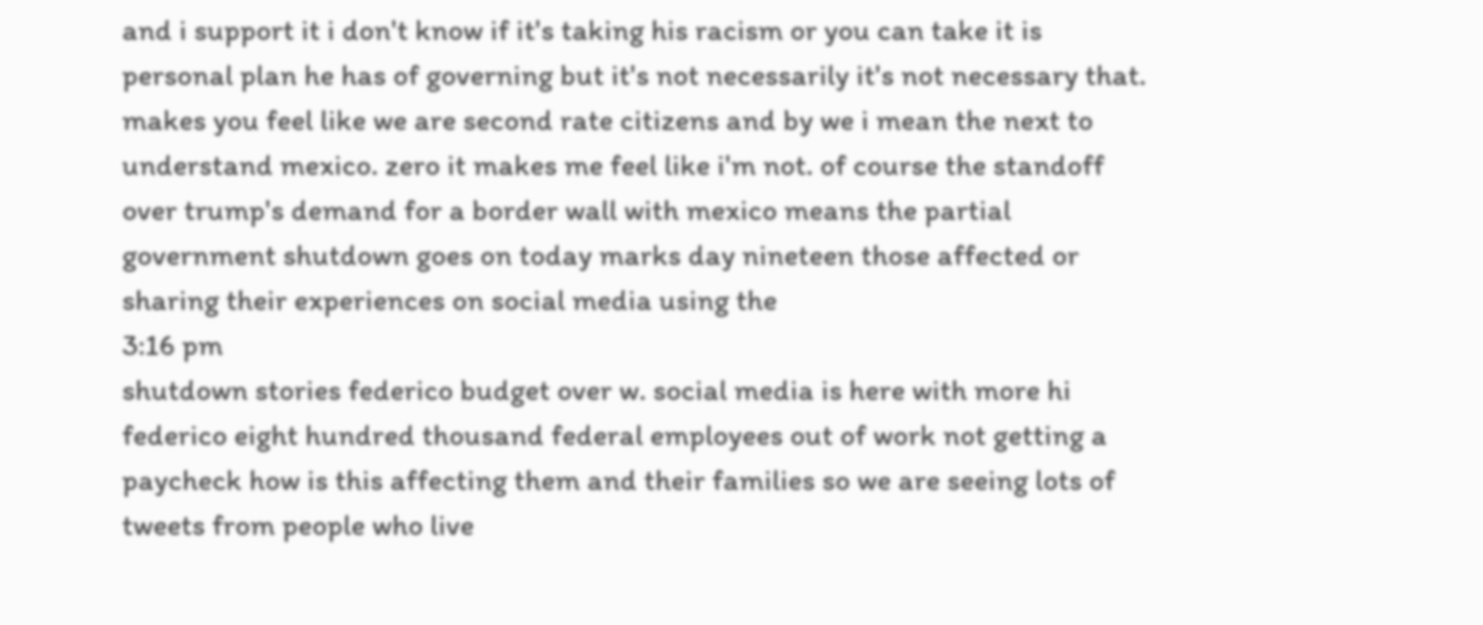and i support it i don't know if it's taking his racism or you can take it is personal plan he has of governing but it's not necessarily it's not necessary that. makes you feel like we are second rate citizens and by we i mean the next to understand mexico. zero it makes me feel like i'm not. of course the standoff over trump's demand for a border wall with mexico means the partial government shutdown goes on today marks day nineteen those affected or sharing their experiences on social media using the
3:16 pm
shutdown stories federico budget over w. social media is here with more hi federico eight hundred thousand federal employees out of work not getting a paycheck how is this affecting them and their families so we are seeing lots of tweets from people who live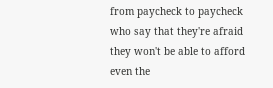from paycheck to paycheck who say that they're afraid they won't be able to afford even the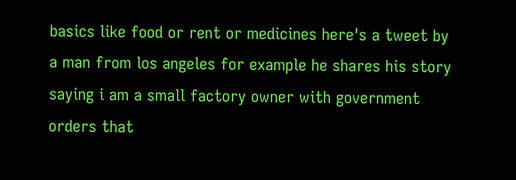basics like food or rent or medicines here's a tweet by a man from los angeles for example he shares his story saying i am a small factory owner with government orders that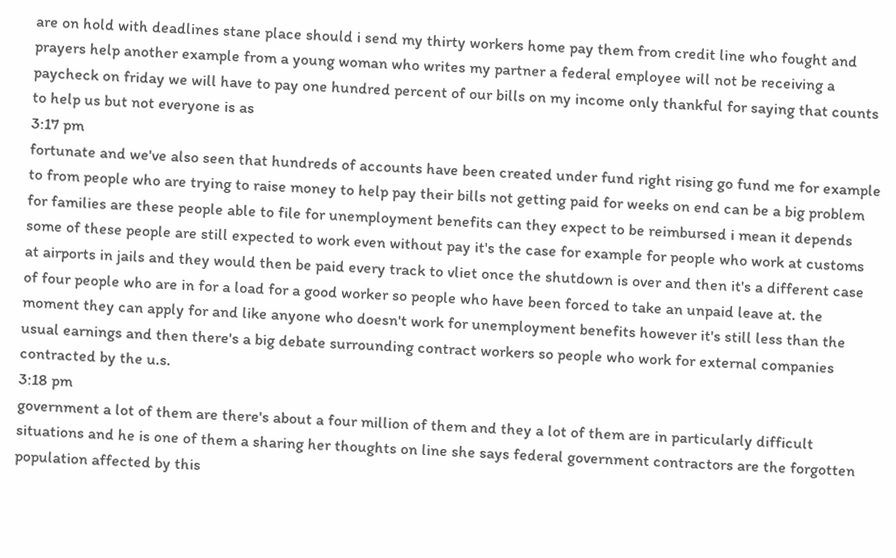are on hold with deadlines stane place should i send my thirty workers home pay them from credit line who fought and prayers help another example from a young woman who writes my partner a federal employee will not be receiving a paycheck on friday we will have to pay one hundred percent of our bills on my income only thankful for saying that counts to help us but not everyone is as
3:17 pm
fortunate and we've also seen that hundreds of accounts have been created under fund right rising go fund me for example to from people who are trying to raise money to help pay their bills not getting paid for weeks on end can be a big problem for families are these people able to file for unemployment benefits can they expect to be reimbursed i mean it depends some of these people are still expected to work even without pay it's the case for example for people who work at customs at airports in jails and they would then be paid every track to vliet once the shutdown is over and then it's a different case of four people who are in for a load for a good worker so people who have been forced to take an unpaid leave at. the moment they can apply for and like anyone who doesn't work for unemployment benefits however it's still less than the usual earnings and then there's a big debate surrounding contract workers so people who work for external companies contracted by the u.s.
3:18 pm
government a lot of them are there's about a four million of them and they a lot of them are in particularly difficult situations and he is one of them a sharing her thoughts on line she says federal government contractors are the forgotten population affected by this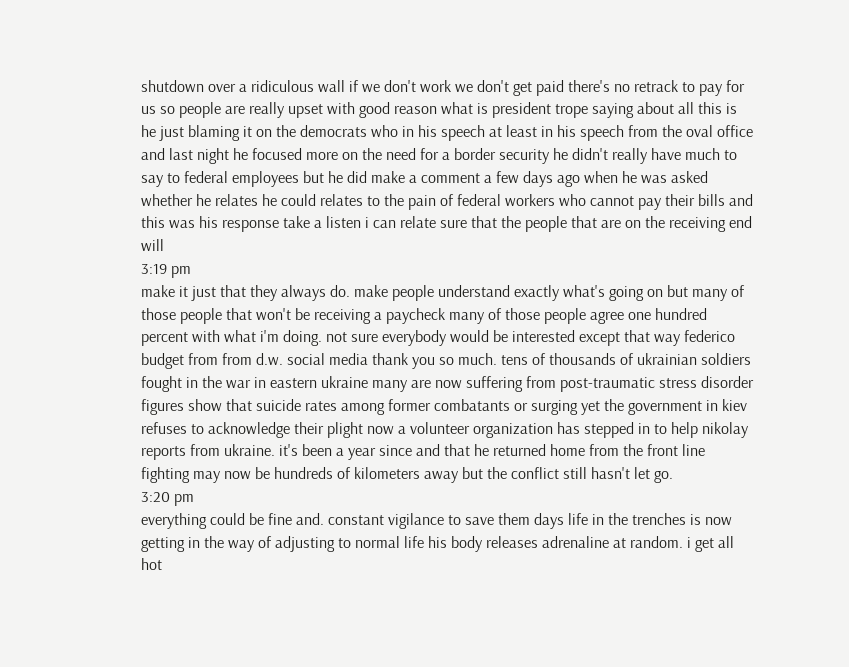shutdown over a ridiculous wall if we don't work we don't get paid there's no retrack to pay for us so people are really upset with good reason what is president trope saying about all this is he just blaming it on the democrats who in his speech at least in his speech from the oval office and last night he focused more on the need for a border security he didn't really have much to say to federal employees but he did make a comment a few days ago when he was asked whether he relates he could relates to the pain of federal workers who cannot pay their bills and this was his response take a listen i can relate sure that the people that are on the receiving end will
3:19 pm
make it just that they always do. make people understand exactly what's going on but many of those people that won't be receiving a paycheck many of those people agree one hundred percent with what i'm doing. not sure everybody would be interested except that way federico budget from from d.w. social media thank you so much. tens of thousands of ukrainian soldiers fought in the war in eastern ukraine many are now suffering from post-traumatic stress disorder figures show that suicide rates among former combatants or surging yet the government in kiev refuses to acknowledge their plight now a volunteer organization has stepped in to help nikolay reports from ukraine. it's been a year since and that he returned home from the front line fighting may now be hundreds of kilometers away but the conflict still hasn't let go.
3:20 pm
everything could be fine and. constant vigilance to save them days life in the trenches is now getting in the way of adjusting to normal life his body releases adrenaline at random. i get all hot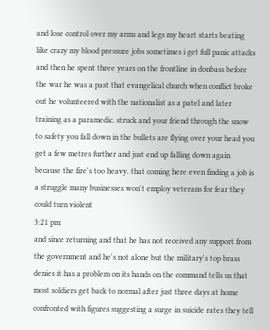and lose control over my arms and legs my heart starts beating like crazy my blood pressure jobs sometimes i get full panic attacks and then he spent three years on the frontline in donbass before the war he was a past that evangelical church when conflict broke out he volunteered with the nationalist as a patel and later training as a paramedic. struck and your friend through the snow to safety you fall down in the bullets are flying over your head you get a few metres further and just end up falling down again because the fire's too heavy. that coming here even finding a job is a struggle many businesses won't employ veterans for fear they could turn violent
3:21 pm
and since returning and that he has not received any support from the government and he's not alone but the military's top brass denies it has a problem on its hands on the command tells us that most soldiers get back to normal after just three days at home confronted with figures suggesting a surge in suicide rates they tell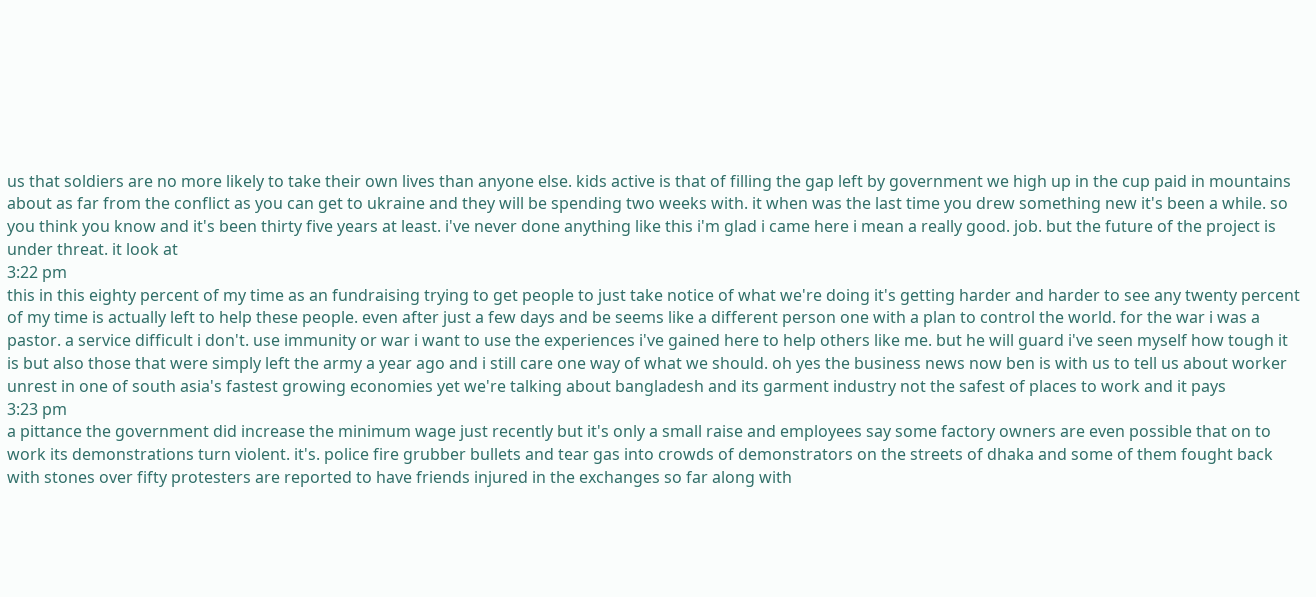us that soldiers are no more likely to take their own lives than anyone else. kids active is that of filling the gap left by government we high up in the cup paid in mountains about as far from the conflict as you can get to ukraine and they will be spending two weeks with. it when was the last time you drew something new it's been a while. so you think you know and it's been thirty five years at least. i've never done anything like this i'm glad i came here i mean a really good. job. but the future of the project is under threat. it look at
3:22 pm
this in this eighty percent of my time as an fundraising trying to get people to just take notice of what we're doing it's getting harder and harder to see any twenty percent of my time is actually left to help these people. even after just a few days and be seems like a different person one with a plan to control the world. for the war i was a pastor. a service difficult i don't. use immunity or war i want to use the experiences i've gained here to help others like me. but he will guard i've seen myself how tough it is but also those that were simply left the army a year ago and i still care one way of what we should. oh yes the business news now ben is with us to tell us about worker unrest in one of south asia's fastest growing economies yet we're talking about bangladesh and its garment industry not the safest of places to work and it pays
3:23 pm
a pittance the government did increase the minimum wage just recently but it's only a small raise and employees say some factory owners are even possible that on to work its demonstrations turn violent. it's. police fire grubber bullets and tear gas into crowds of demonstrators on the streets of dhaka and some of them fought back with stones over fifty protesters are reported to have friends injured in the exchanges so far along with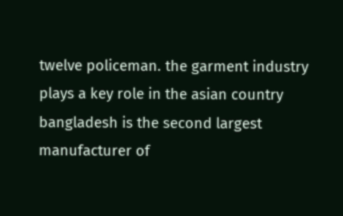twelve policeman. the garment industry plays a key role in the asian country bangladesh is the second largest manufacturer of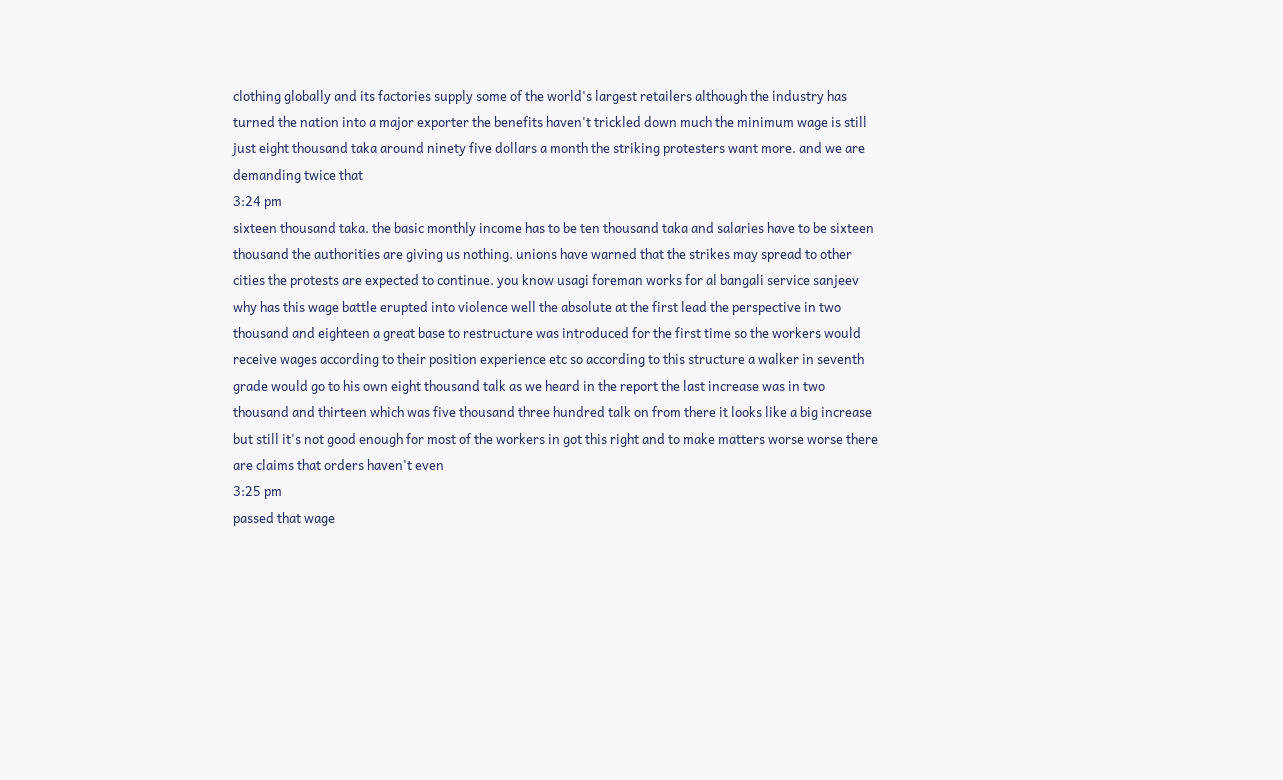clothing globally and its factories supply some of the world's largest retailers although the industry has turned the nation into a major exporter the benefits haven't trickled down much the minimum wage is still just eight thousand taka around ninety five dollars a month the striking protesters want more. and we are demanding twice that
3:24 pm
sixteen thousand taka. the basic monthly income has to be ten thousand taka and salaries have to be sixteen thousand the authorities are giving us nothing. unions have warned that the strikes may spread to other cities the protests are expected to continue. you know usagi foreman works for al bangali service sanjeev why has this wage battle erupted into violence well the absolute at the first lead the perspective in two thousand and eighteen a great base to restructure was introduced for the first time so the workers would receive wages according to their position experience etc so according to this structure a walker in seventh grade would go to his own eight thousand talk as we heard in the report the last increase was in two thousand and thirteen which was five thousand three hundred talk on from there it looks like a big increase but still it's not good enough for most of the workers in got this right and to make matters worse worse there are claims that orders haven't even
3:25 pm
passed that wage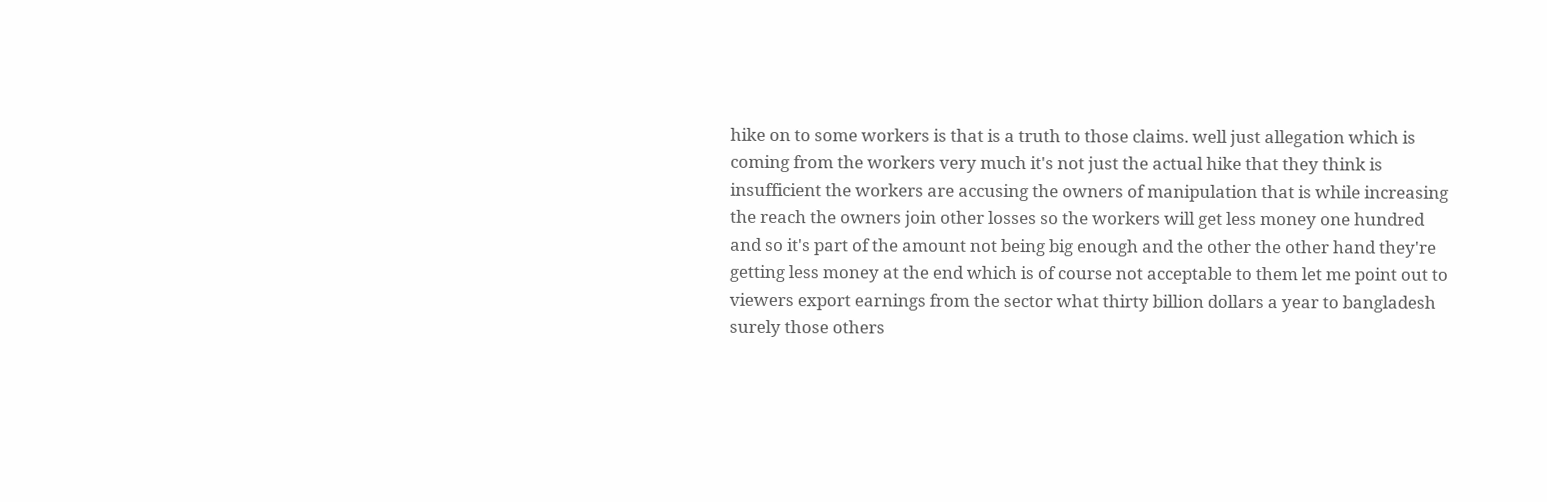hike on to some workers is that is a truth to those claims. well just allegation which is coming from the workers very much it's not just the actual hike that they think is insufficient the workers are accusing the owners of manipulation that is while increasing the reach the owners join other losses so the workers will get less money one hundred and so it's part of the amount not being big enough and the other the other hand they're getting less money at the end which is of course not acceptable to them let me point out to viewers export earnings from the sector what thirty billion dollars a year to bangladesh surely those others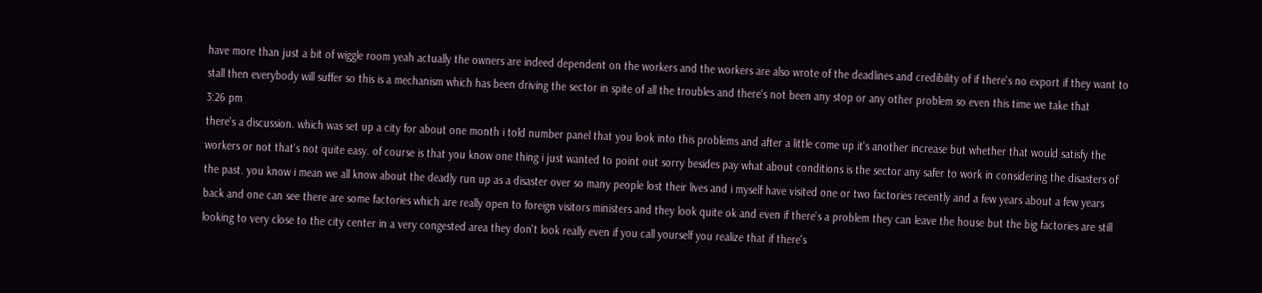have more than just a bit of wiggle room yeah actually the owners are indeed dependent on the workers and the workers are also wrote of the deadlines and credibility of if there's no export if they want to stall then everybody will suffer so this is a mechanism which has been driving the sector in spite of all the troubles and there's not been any stop or any other problem so even this time we take that
3:26 pm
there's a discussion. which was set up a city for about one month i told number panel that you look into this problems and after a little come up it's another increase but whether that would satisfy the workers or not that's not quite easy. of course is that you know one thing i just wanted to point out sorry besides pay what about conditions is the sector any safer to work in considering the disasters of the past. you know i mean we all know about the deadly run up as a disaster over so many people lost their lives and i myself have visited one or two factories recently and a few years about a few years back and one can see there are some factories which are really open to foreign visitors ministers and they look quite ok and even if there's a problem they can leave the house but the big factories are still looking to very close to the city center in a very congested area they don't look really even if you call yourself you realize that if there's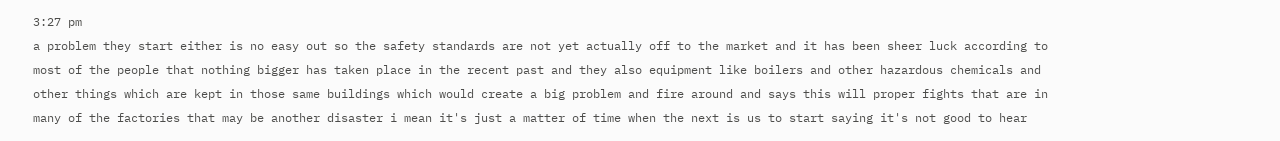3:27 pm
a problem they start either is no easy out so the safety standards are not yet actually off to the market and it has been sheer luck according to most of the people that nothing bigger has taken place in the recent past and they also equipment like boilers and other hazardous chemicals and other things which are kept in those same buildings which would create a big problem and fire around and says this will proper fights that are in many of the factories that may be another disaster i mean it's just a matter of time when the next is us to start saying it's not good to hear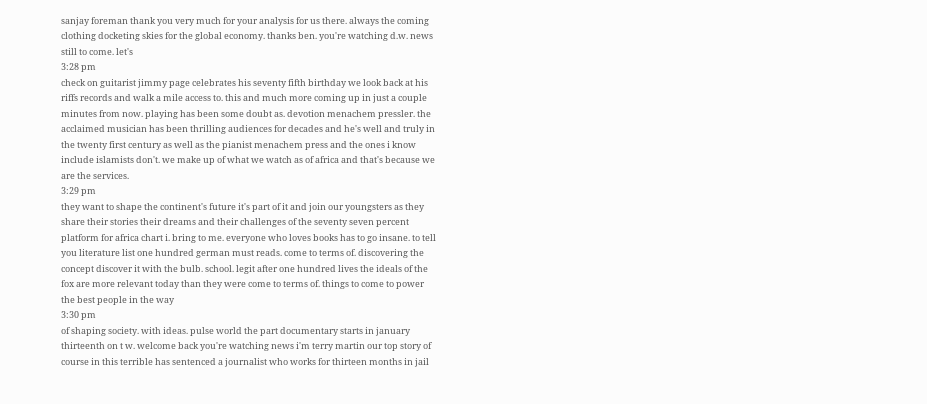sanjay foreman thank you very much for your analysis for us there. always the coming clothing docketing skies for the global economy. thanks ben. you're watching d.w. news still to come. let's
3:28 pm
check on guitarist jimmy page celebrates his seventy fifth birthday we look back at his riffs records and walk a mile access to. this and much more coming up in just a couple minutes from now. playing has been some doubt as. devotion menachem pressler. the acclaimed musician has been thrilling audiences for decades and he's well and truly in the twenty first century as well as the pianist menachem press and the ones i know include islamists don't. we make up of what we watch as of africa and that's because we are the services.
3:29 pm
they want to shape the continent's future it's part of it and join our youngsters as they share their stories their dreams and their challenges of the seventy seven percent platform for africa chart i. bring to me. everyone who loves books has to go insane. to tell you literature list one hundred german must reads. come to terms of. discovering the concept discover it with the bulb. school. legit after one hundred lives the ideals of the fox are more relevant today than they were come to terms of. things to come to power the best people in the way
3:30 pm
of shaping society. with ideas. pulse world the part documentary starts in january thirteenth on t w. welcome back you're watching news i'm terry martin our top story of course in this terrible has sentenced a journalist who works for thirteen months in jail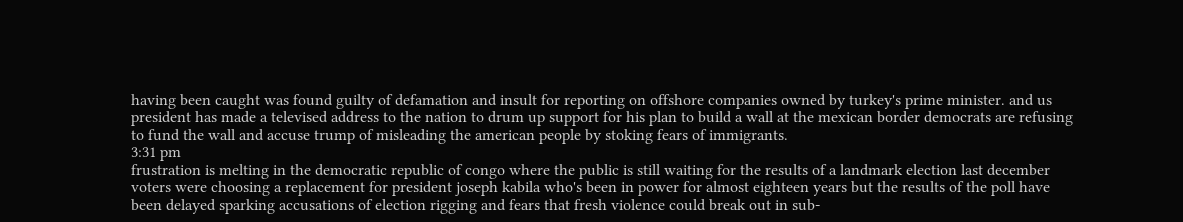having been caught was found guilty of defamation and insult for reporting on offshore companies owned by turkey's prime minister. and us president has made a televised address to the nation to drum up support for his plan to build a wall at the mexican border democrats are refusing to fund the wall and accuse trump of misleading the american people by stoking fears of immigrants.
3:31 pm
frustration is melting in the democratic republic of congo where the public is still waiting for the results of a landmark election last december voters were choosing a replacement for president joseph kabila who's been in power for almost eighteen years but the results of the poll have been delayed sparking accusations of election rigging and fears that fresh violence could break out in sub-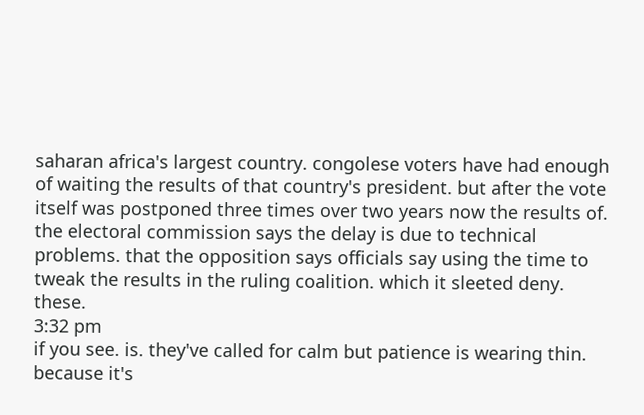saharan africa's largest country. congolese voters have had enough of waiting the results of that country's president. but after the vote itself was postponed three times over two years now the results of. the electoral commission says the delay is due to technical problems. that the opposition says officials say using the time to tweak the results in the ruling coalition. which it sleeted deny. these.
3:32 pm
if you see. is. they've called for calm but patience is wearing thin. because it's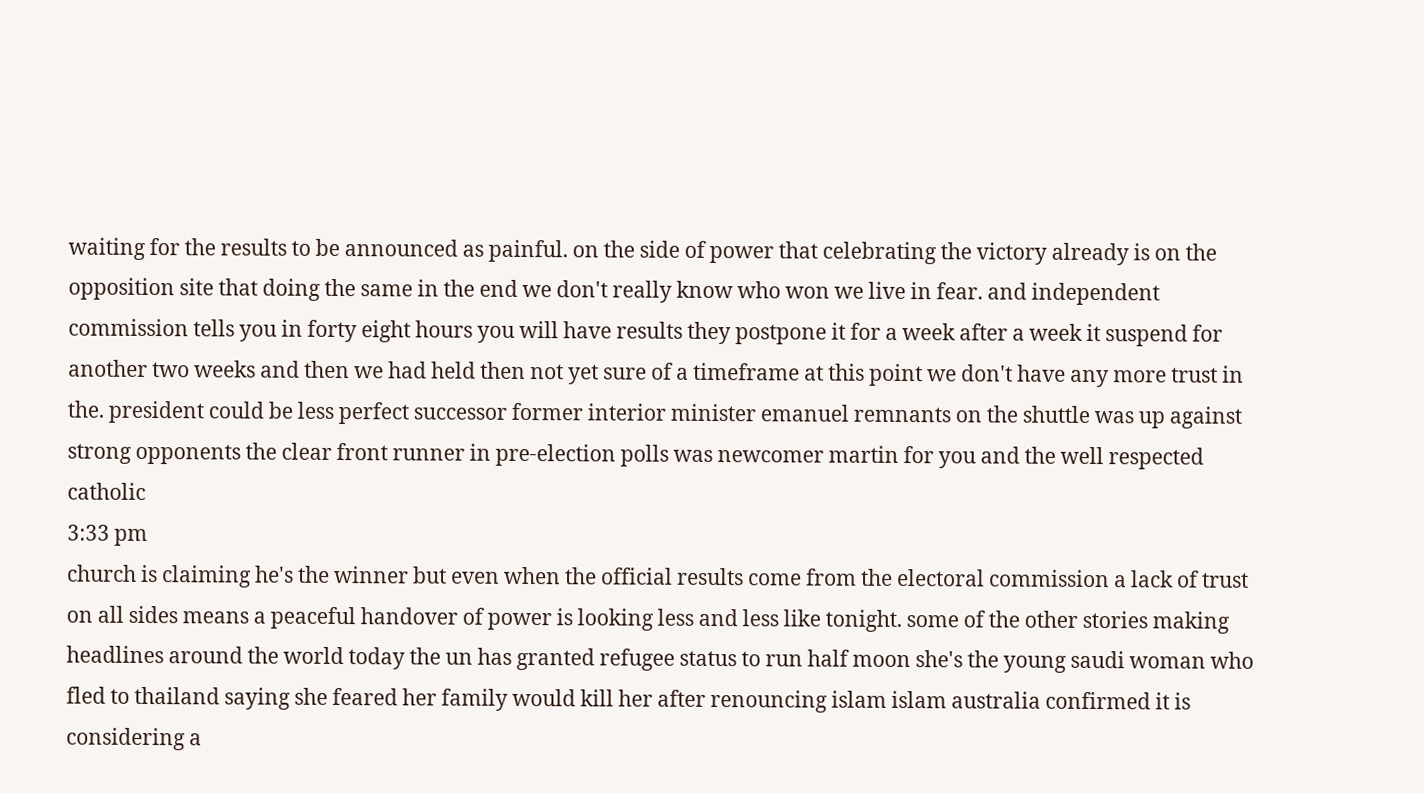waiting for the results to be announced as painful. on the side of power that celebrating the victory already is on the opposition site that doing the same in the end we don't really know who won we live in fear. and independent commission tells you in forty eight hours you will have results they postpone it for a week after a week it suspend for another two weeks and then we had held then not yet sure of a timeframe at this point we don't have any more trust in the. president could be less perfect successor former interior minister emanuel remnants on the shuttle was up against strong opponents the clear front runner in pre-election polls was newcomer martin for you and the well respected catholic
3:33 pm
church is claiming he's the winner but even when the official results come from the electoral commission a lack of trust on all sides means a peaceful handover of power is looking less and less like tonight. some of the other stories making headlines around the world today the un has granted refugee status to run half moon she's the young saudi woman who fled to thailand saying she feared her family would kill her after renouncing islam islam australia confirmed it is considering a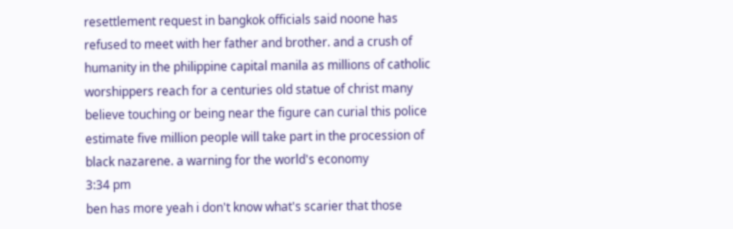resettlement request in bangkok officials said noone has refused to meet with her father and brother. and a crush of humanity in the philippine capital manila as millions of catholic worshippers reach for a centuries old statue of christ many believe touching or being near the figure can curial this police estimate five million people will take part in the procession of black nazarene. a warning for the world's economy
3:34 pm
ben has more yeah i don't know what's scarier that those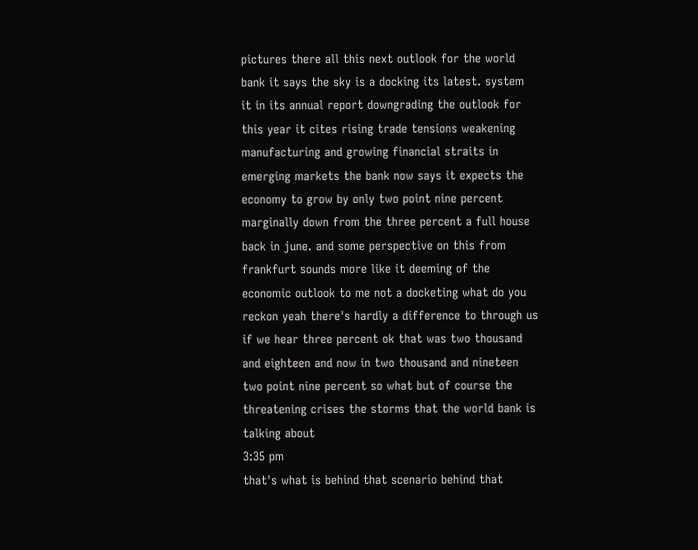pictures there all this next outlook for the world bank it says the sky is a docking its latest. system it in its annual report downgrading the outlook for this year it cites rising trade tensions weakening manufacturing and growing financial straits in emerging markets the bank now says it expects the economy to grow by only two point nine percent marginally down from the three percent a full house back in june. and some perspective on this from frankfurt sounds more like it deeming of the economic outlook to me not a docketing what do you reckon yeah there's hardly a difference to through us if we hear three percent ok that was two thousand and eighteen and now in two thousand and nineteen two point nine percent so what but of course the threatening crises the storms that the world bank is talking about
3:35 pm
that's what is behind that scenario behind that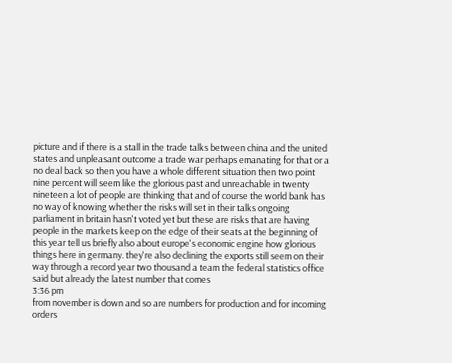picture and if there is a stall in the trade talks between china and the united states and unpleasant outcome a trade war perhaps emanating for that or a no deal back so then you have a whole different situation then two point nine percent will seem like the glorious past and unreachable in twenty nineteen a lot of people are thinking that and of course the world bank has no way of knowing whether the risks will set in their talks ongoing parliament in britain hasn't voted yet but these are risks that are having people in the markets keep on the edge of their seats at the beginning of this year tell us briefly also about europe's economic engine how glorious things here in germany. they're also declining the exports still seem on their way through a record year two thousand a team the federal statistics office said but already the latest number that comes
3:36 pm
from november is down and so are numbers for production and for incoming orders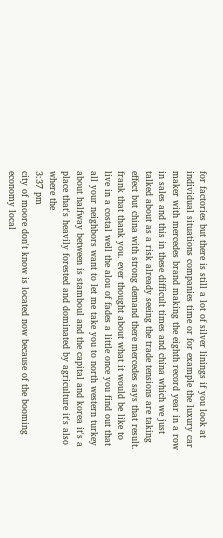for factories but there is still a lot of silver linings if you look at individual situations companies time or for example the luxury car maker with mercedes brand making the eighth record year in a row in sales and this in these difficult times and china which we just talked about as a risk already seeing the trade tensions are taking effect but china with strong demand there mercedes says that result. frank that thank you. ever thought about what it would be like to live in a costal well the alou of fades a little once you find out that all your neighbors want to let me take you to north western turkey about halfway between is stamboul and the capital and korea it's a place that's heavily forested and dominated by agriculture it's also where the
3:37 pm
city of moore don't know is located now because of the booming economy local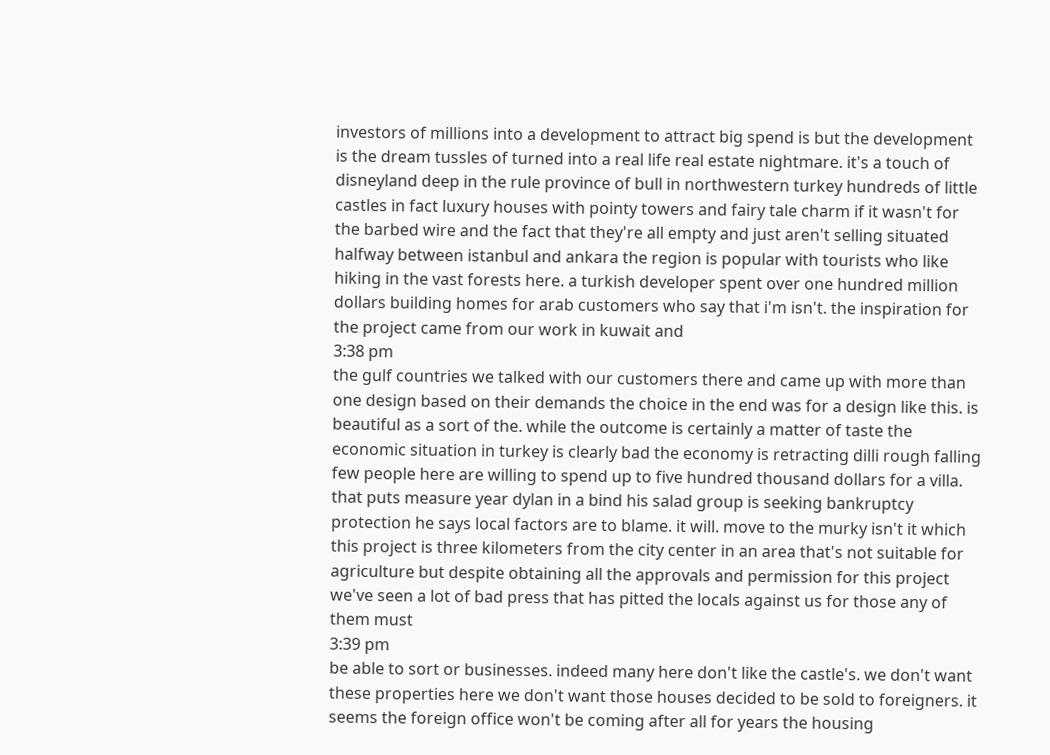investors of millions into a development to attract big spend is but the development is the dream tussles of turned into a real life real estate nightmare. it's a touch of disneyland deep in the rule province of bull in northwestern turkey hundreds of little castles in fact luxury houses with pointy towers and fairy tale charm if it wasn't for the barbed wire and the fact that they're all empty and just aren't selling situated halfway between istanbul and ankara the region is popular with tourists who like hiking in the vast forests here. a turkish developer spent over one hundred million dollars building homes for arab customers who say that i'm isn't. the inspiration for the project came from our work in kuwait and
3:38 pm
the gulf countries we talked with our customers there and came up with more than one design based on their demands the choice in the end was for a design like this. is beautiful as a sort of the. while the outcome is certainly a matter of taste the economic situation in turkey is clearly bad the economy is retracting dilli rough falling few people here are willing to spend up to five hundred thousand dollars for a villa. that puts measure year dylan in a bind his salad group is seeking bankruptcy protection he says local factors are to blame. it will. move to the murky isn't it which this project is three kilometers from the city center in an area that's not suitable for agriculture but despite obtaining all the approvals and permission for this project we've seen a lot of bad press that has pitted the locals against us for those any of them must
3:39 pm
be able to sort or businesses. indeed many here don't like the castle's. we don't want these properties here we don't want those houses decided to be sold to foreigners. it seems the foreign office won't be coming after all for years the housing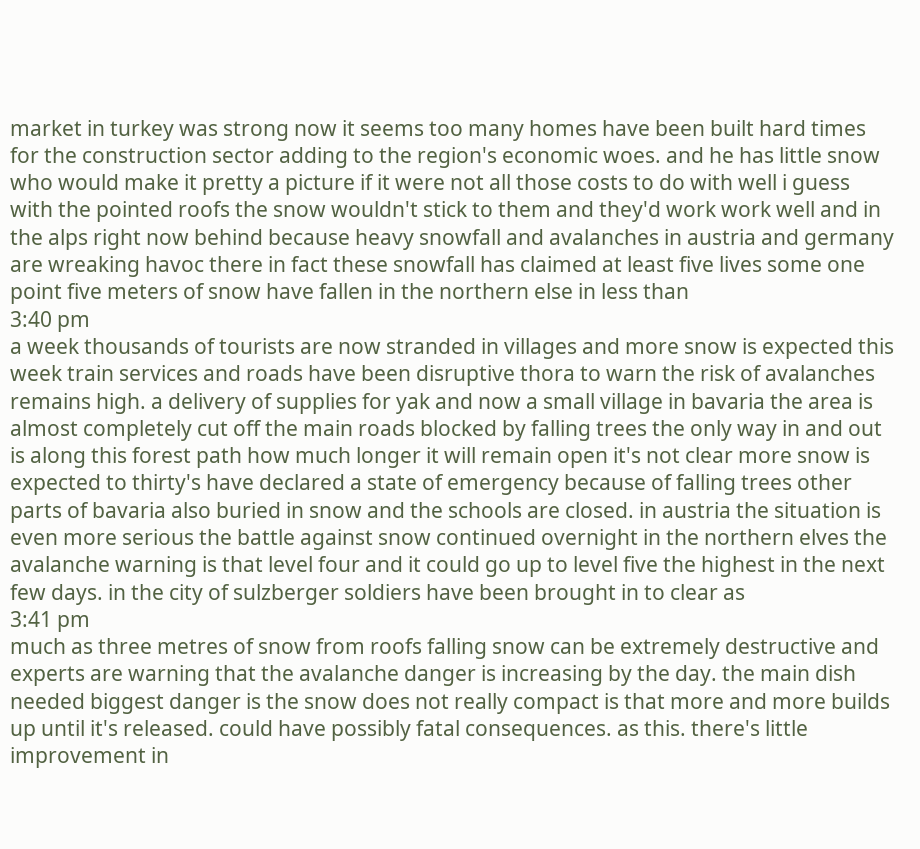market in turkey was strong now it seems too many homes have been built hard times for the construction sector adding to the region's economic woes. and he has little snow who would make it pretty a picture if it were not all those costs to do with well i guess with the pointed roofs the snow wouldn't stick to them and they'd work work well and in the alps right now behind because heavy snowfall and avalanches in austria and germany are wreaking havoc there in fact these snowfall has claimed at least five lives some one point five meters of snow have fallen in the northern else in less than
3:40 pm
a week thousands of tourists are now stranded in villages and more snow is expected this week train services and roads have been disruptive thora to warn the risk of avalanches remains high. a delivery of supplies for yak and now a small village in bavaria the area is almost completely cut off the main roads blocked by falling trees the only way in and out is along this forest path how much longer it will remain open it's not clear more snow is expected to thirty's have declared a state of emergency because of falling trees other parts of bavaria also buried in snow and the schools are closed. in austria the situation is even more serious the battle against snow continued overnight in the northern elves the avalanche warning is that level four and it could go up to level five the highest in the next few days. in the city of sulzberger soldiers have been brought in to clear as
3:41 pm
much as three metres of snow from roofs falling snow can be extremely destructive and experts are warning that the avalanche danger is increasing by the day. the main dish needed biggest danger is the snow does not really compact is that more and more builds up until it's released. could have possibly fatal consequences. as this. there's little improvement in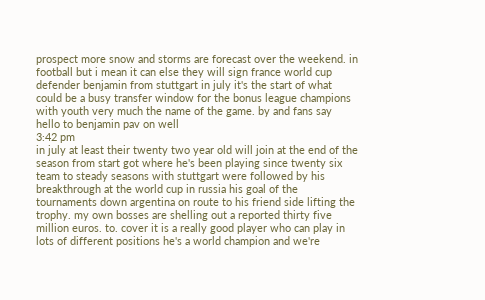prospect more snow and storms are forecast over the weekend. in football but i mean it can else they will sign france world cup defender benjamin from stuttgart in july it's the start of what could be a busy transfer window for the bonus league champions with youth very much the name of the game. by and fans say hello to benjamin pav on well
3:42 pm
in july at least their twenty two year old will join at the end of the season from start got where he's been playing since twenty six team to steady seasons with stuttgart were followed by his breakthrough at the world cup in russia his goal of the tournaments down argentina on route to his friend side lifting the trophy. my own bosses are shelling out a reported thirty five million euros. to. cover it is a really good player who can play in lots of different positions he's a world champion and we're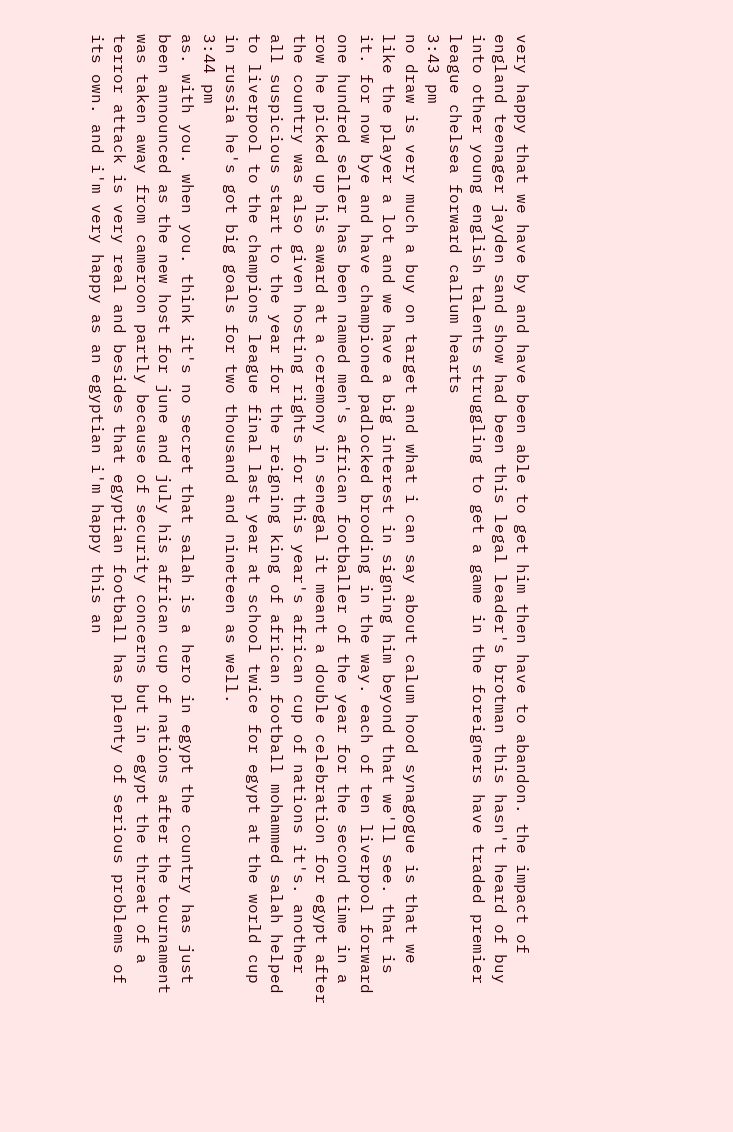very happy that we have by and have been able to get him then have to abandon. the impact of england teenager jayden sand show had been this legal leader's brotman this hasn't heard of buy into other young english talents struggling to get a game in the foreigners have traded premier league chelsea forward callum hearts
3:43 pm
no draw is very much a buy on target and what i can say about calum hood synagogue is that we like the player a lot and we have a big interest in signing him beyond that we'll see. that is it. for now bye and have championed padlocked brooding in the way. each of ten liverpool forward one hundred seller has been named men's african footballer of the year for the second time in a row he picked up his award at a ceremony in senegal it meant a double celebration for egypt after the country was also given hosting rights for this year's african cup of nations it's. another all suspicious start to the year for the reigning king of african football mohammed salah helped to liverpool to the champions league final last year at school twice for egypt at the world cup in russia he's got big goals for two thousand and nineteen as well.
3:44 pm
as. with you. when you. think it's no secret that salah is a hero in egypt the country has just been announced as the new host for june and july his african cup of nations after the tournament was taken away from cameroon partly because of security concerns but in egypt the threat of a terror attack is very real and besides that egyptian football has plenty of serious problems of its own. and i'm very happy as an egyptian i'm happy this an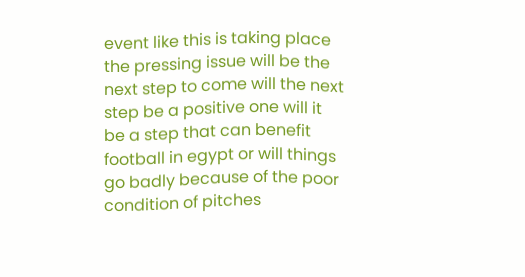event like this is taking place the pressing issue will be the next step to come will the next step be a positive one will it be a step that can benefit football in egypt or will things go badly because of the poor condition of pitches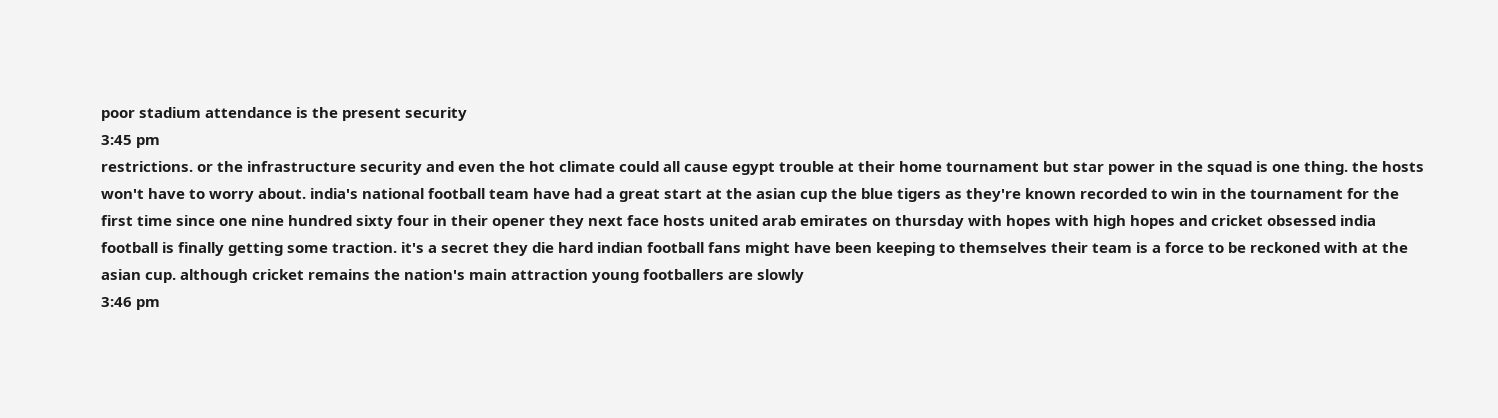poor stadium attendance is the present security
3:45 pm
restrictions. or the infrastructure security and even the hot climate could all cause egypt trouble at their home tournament but star power in the squad is one thing. the hosts won't have to worry about. india's national football team have had a great start at the asian cup the blue tigers as they're known recorded to win in the tournament for the first time since one nine hundred sixty four in their opener they next face hosts united arab emirates on thursday with hopes with high hopes and cricket obsessed india football is finally getting some traction. it's a secret they die hard indian football fans might have been keeping to themselves their team is a force to be reckoned with at the asian cup. although cricket remains the nation's main attraction young footballers are slowly
3:46 pm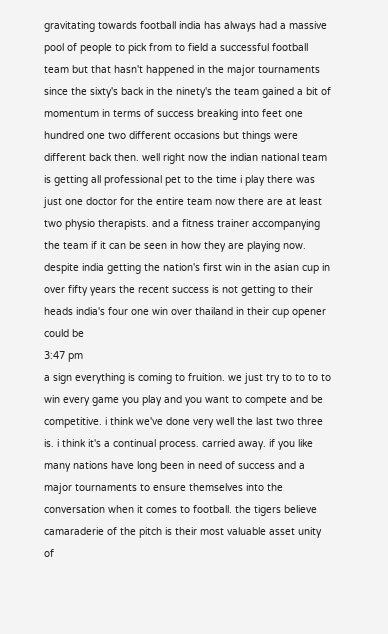gravitating towards football india has always had a massive pool of people to pick from to field a successful football team but that hasn't happened in the major tournaments since the sixty's back in the ninety's the team gained a bit of momentum in terms of success breaking into feet one hundred one two different occasions but things were different back then. well right now the indian national team is getting all professional pet to the time i play there was just one doctor for the entire team now there are at least two physio therapists. and a fitness trainer accompanying the team if it can be seen in how they are playing now. despite india getting the nation's first win in the asian cup in over fifty years the recent success is not getting to their heads india's four one win over thailand in their cup opener could be
3:47 pm
a sign everything is coming to fruition. we just try to to to to win every game you play and you want to compete and be competitive. i think we've done very well the last two three is. i think it's a continual process. carried away. if you like many nations have long been in need of success and a major tournaments to ensure themselves into the conversation when it comes to football. the tigers believe camaraderie of the pitch is their most valuable asset unity of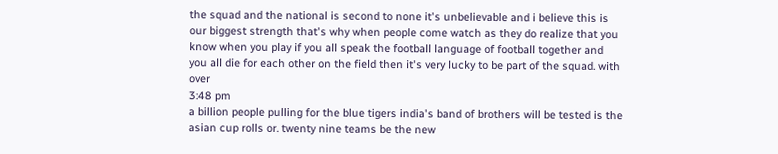the squad and the national is second to none it's unbelievable and i believe this is our biggest strength that's why when people come watch as they do realize that you know when you play if you all speak the football language of football together and you all die for each other on the field then it's very lucky to be part of the squad. with over
3:48 pm
a billion people pulling for the blue tigers india's band of brothers will be tested is the asian cup rolls or. twenty nine teams be the new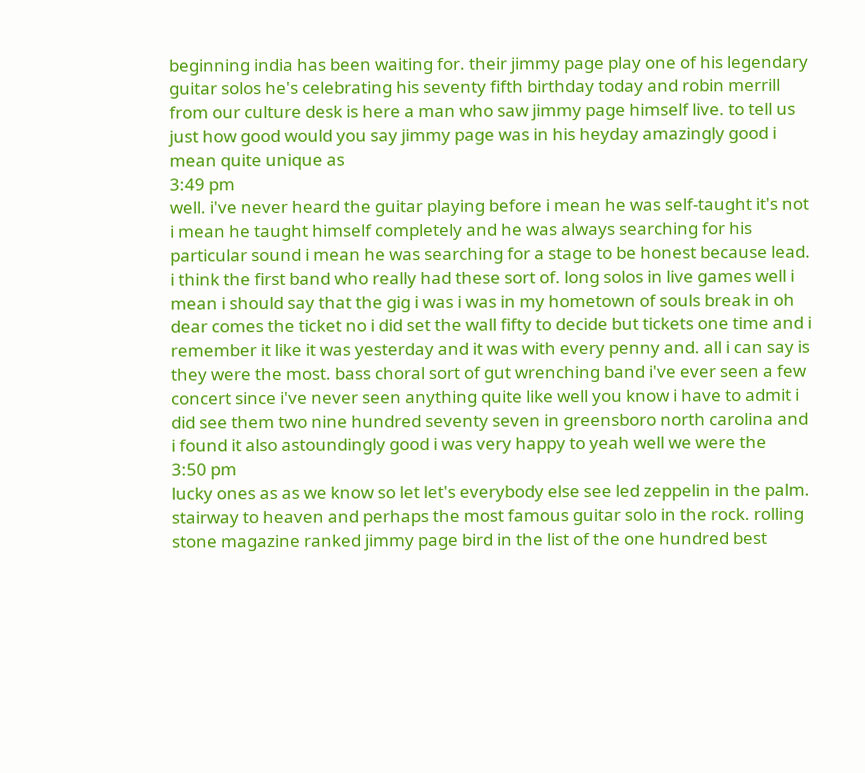beginning india has been waiting for. their jimmy page play one of his legendary guitar solos he's celebrating his seventy fifth birthday today and robin merrill from our culture desk is here a man who saw jimmy page himself live. to tell us just how good would you say jimmy page was in his heyday amazingly good i mean quite unique as
3:49 pm
well. i've never heard the guitar playing before i mean he was self-taught it's not i mean he taught himself completely and he was always searching for his particular sound i mean he was searching for a stage to be honest because lead. i think the first band who really had these sort of. long solos in live games well i mean i should say that the gig i was i was in my hometown of souls break in oh dear comes the ticket no i did set the wall fifty to decide but tickets one time and i remember it like it was yesterday and it was with every penny and. all i can say is they were the most. bass choral sort of gut wrenching band i've ever seen a few concert since i've never seen anything quite like well you know i have to admit i did see them two nine hundred seventy seven in greensboro north carolina and i found it also astoundingly good i was very happy to yeah well we were the
3:50 pm
lucky ones as as we know so let let's everybody else see led zeppelin in the palm. stairway to heaven and perhaps the most famous guitar solo in the rock. rolling stone magazine ranked jimmy page bird in the list of the one hundred best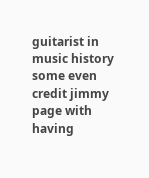guitarist in music history some even credit jimmy page with having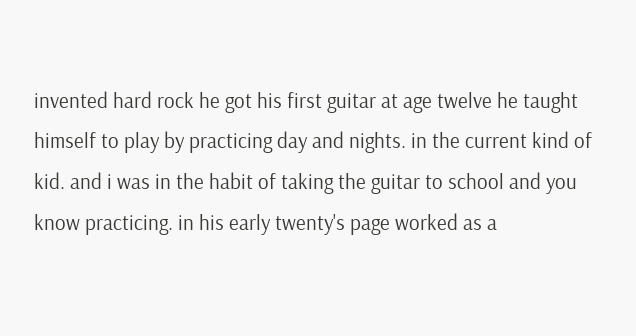invented hard rock he got his first guitar at age twelve he taught himself to play by practicing day and nights. in the current kind of kid. and i was in the habit of taking the guitar to school and you know practicing. in his early twenty's page worked as a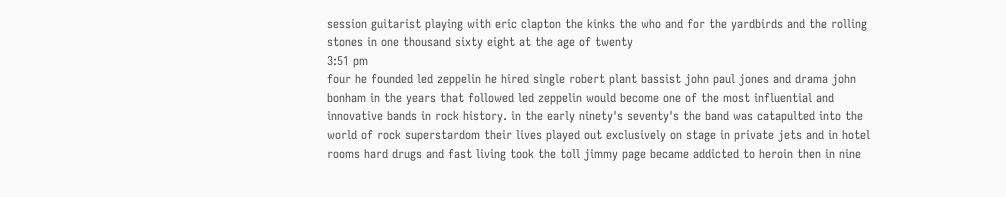session guitarist playing with eric clapton the kinks the who and for the yardbirds and the rolling stones in one thousand sixty eight at the age of twenty
3:51 pm
four he founded led zeppelin he hired single robert plant bassist john paul jones and drama john bonham in the years that followed led zeppelin would become one of the most influential and innovative bands in rock history. in the early ninety's seventy's the band was catapulted into the world of rock superstardom their lives played out exclusively on stage in private jets and in hotel rooms hard drugs and fast living took the toll jimmy page became addicted to heroin then in nine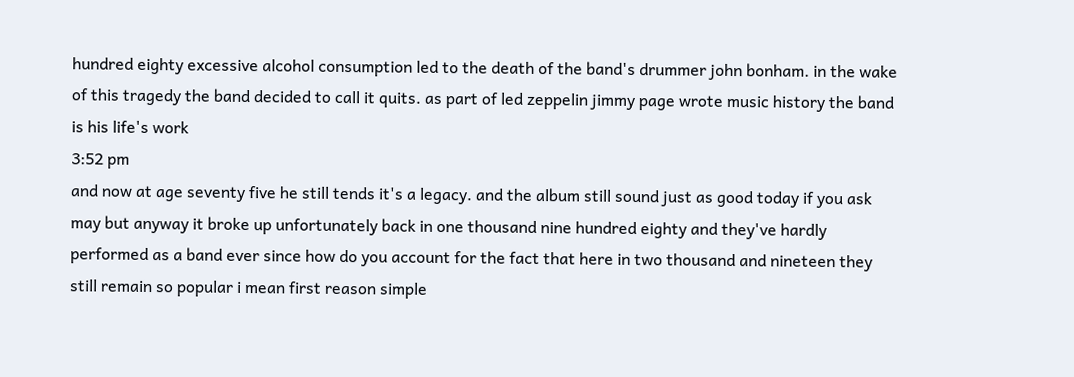hundred eighty excessive alcohol consumption led to the death of the band's drummer john bonham. in the wake of this tragedy the band decided to call it quits. as part of led zeppelin jimmy page wrote music history the band is his life's work
3:52 pm
and now at age seventy five he still tends it's a legacy. and the album still sound just as good today if you ask may but anyway it broke up unfortunately back in one thousand nine hundred eighty and they've hardly performed as a band ever since how do you account for the fact that here in two thousand and nineteen they still remain so popular i mean first reason simple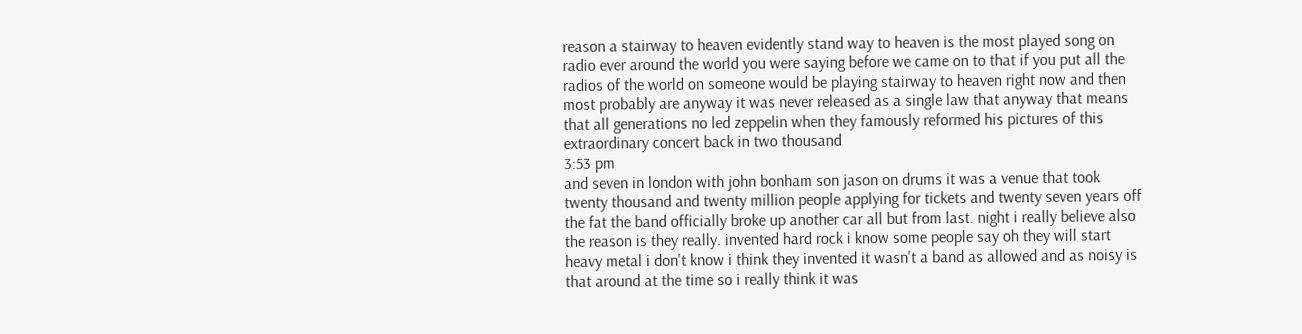reason a stairway to heaven evidently stand way to heaven is the most played song on radio ever around the world you were saying before we came on to that if you put all the radios of the world on someone would be playing stairway to heaven right now and then most probably are anyway it was never released as a single law that anyway that means that all generations no led zeppelin when they famously reformed his pictures of this extraordinary concert back in two thousand
3:53 pm
and seven in london with john bonham son jason on drums it was a venue that took twenty thousand and twenty million people applying for tickets and twenty seven years off the fat the band officially broke up another car all but from last. night i really believe also the reason is they really. invented hard rock i know some people say oh they will start heavy metal i don't know i think they invented it wasn't a band as allowed and as noisy is that around at the time so i really think it was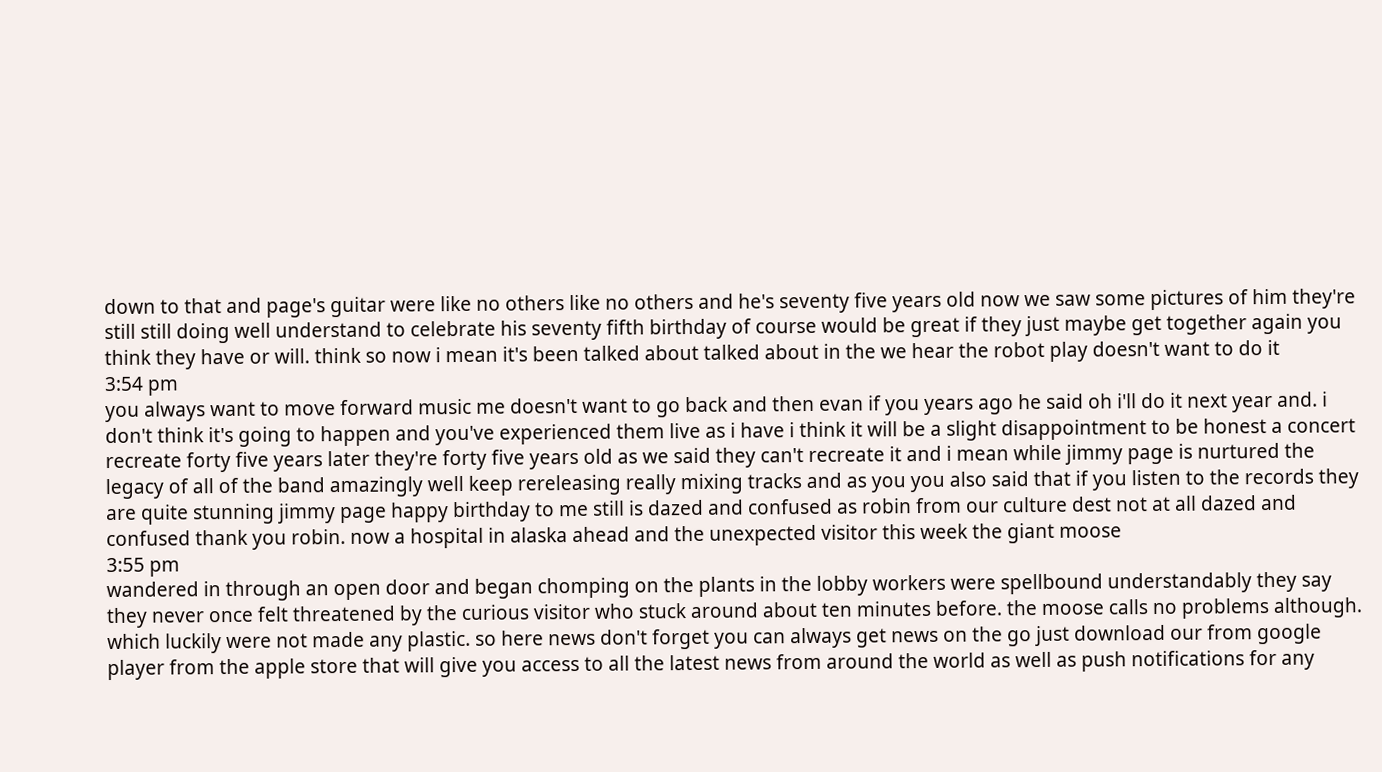down to that and page's guitar were like no others like no others and he's seventy five years old now we saw some pictures of him they're still still doing well understand to celebrate his seventy fifth birthday of course would be great if they just maybe get together again you think they have or will. think so now i mean it's been talked about talked about in the we hear the robot play doesn't want to do it
3:54 pm
you always want to move forward music me doesn't want to go back and then evan if you years ago he said oh i'll do it next year and. i don't think it's going to happen and you've experienced them live as i have i think it will be a slight disappointment to be honest a concert recreate forty five years later they're forty five years old as we said they can't recreate it and i mean while jimmy page is nurtured the legacy of all of the band amazingly well keep rereleasing really mixing tracks and as you you also said that if you listen to the records they are quite stunning jimmy page happy birthday to me still is dazed and confused as robin from our culture dest not at all dazed and confused thank you robin. now a hospital in alaska ahead and the unexpected visitor this week the giant moose
3:55 pm
wandered in through an open door and began chomping on the plants in the lobby workers were spellbound understandably they say they never once felt threatened by the curious visitor who stuck around about ten minutes before. the moose calls no problems although. which luckily were not made any plastic. so here news don't forget you can always get news on the go just download our from google player from the apple store that will give you access to all the latest news from around the world as well as push notifications for any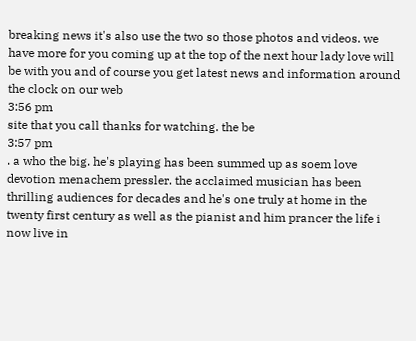breaking news it's also use the two so those photos and videos. we have more for you coming up at the top of the next hour lady love will be with you and of course you get latest news and information around the clock on our web
3:56 pm
site that you call thanks for watching. the be
3:57 pm
. a who the big. he's playing has been summed up as soem love devotion menachem pressler. the acclaimed musician has been thrilling audiences for decades and he's one truly at home in the twenty first century as well as the pianist and him prancer the life i now live in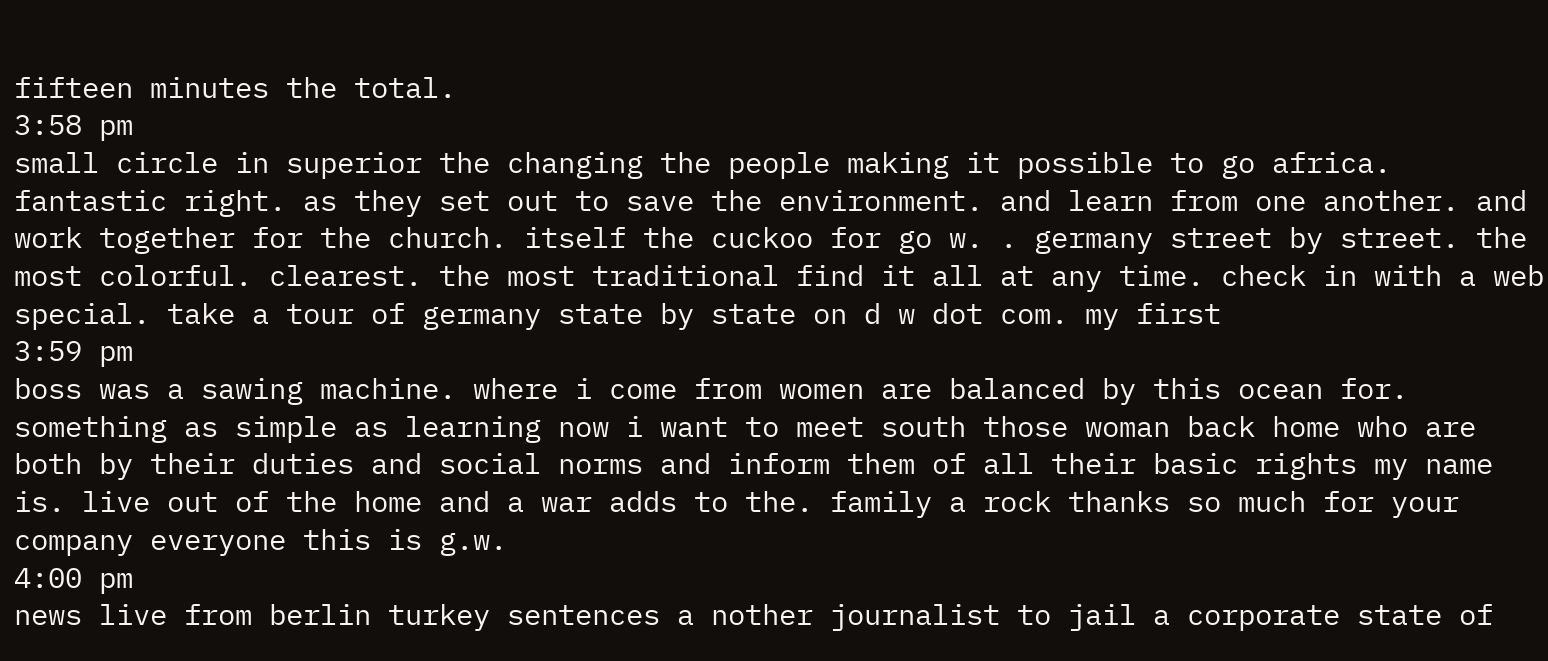fifteen minutes the total.
3:58 pm
small circle in superior the changing the people making it possible to go africa. fantastic right. as they set out to save the environment. and learn from one another. and work together for the church. itself the cuckoo for go w. . germany street by street. the most colorful. clearest. the most traditional find it all at any time. check in with a web special. take a tour of germany state by state on d w dot com. my first
3:59 pm
boss was a sawing machine. where i come from women are balanced by this ocean for. something as simple as learning now i want to meet south those woman back home who are both by their duties and social norms and inform them of all their basic rights my name is. live out of the home and a war adds to the. family a rock thanks so much for your company everyone this is g.w.
4:00 pm
news live from berlin turkey sentences a nother journalist to jail a corporate state of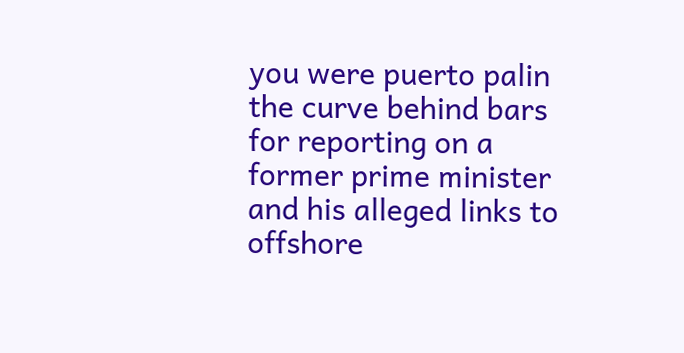you were puerto palin the curve behind bars for reporting on a former prime minister and his alleged links to offshore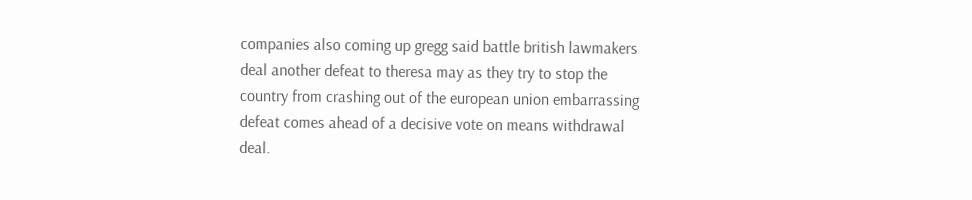companies also coming up gregg said battle british lawmakers deal another defeat to theresa may as they try to stop the country from crashing out of the european union embarrassing defeat comes ahead of a decisive vote on means withdrawal deal.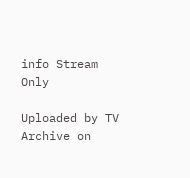info Stream Only

Uploaded by TV Archive on